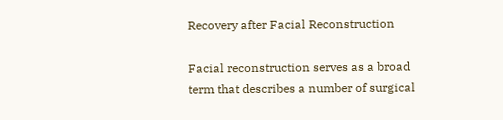Recovery after Facial Reconstruction

Facial reconstruction serves as a broad term that describes a number of surgical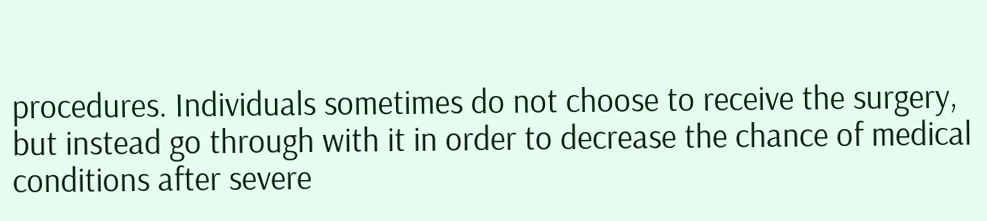procedures. Individuals sometimes do not choose to receive the surgery, but instead go through with it in order to decrease the chance of medical conditions after severe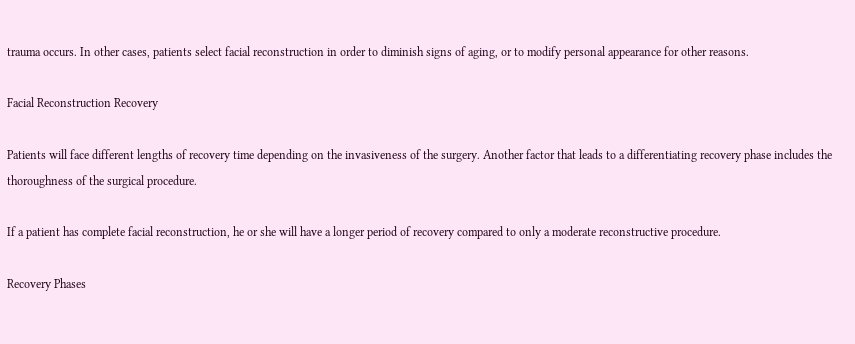trauma occurs. In other cases, patients select facial reconstruction in order to diminish signs of aging, or to modify personal appearance for other reasons.

Facial Reconstruction Recovery

Patients will face different lengths of recovery time depending on the invasiveness of the surgery. Another factor that leads to a differentiating recovery phase includes the thoroughness of the surgical procedure.

If a patient has complete facial reconstruction, he or she will have a longer period of recovery compared to only a moderate reconstructive procedure.

Recovery Phases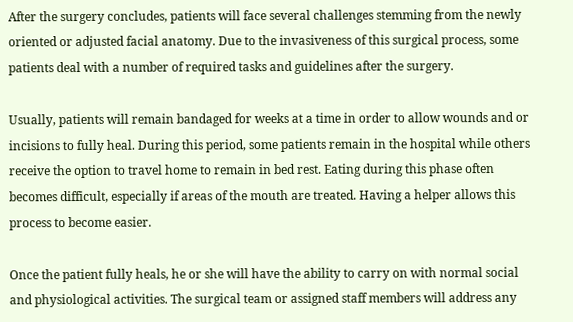After the surgery concludes, patients will face several challenges stemming from the newly oriented or adjusted facial anatomy. Due to the invasiveness of this surgical process, some patients deal with a number of required tasks and guidelines after the surgery.

Usually, patients will remain bandaged for weeks at a time in order to allow wounds and or incisions to fully heal. During this period, some patients remain in the hospital while others receive the option to travel home to remain in bed rest. Eating during this phase often becomes difficult, especially if areas of the mouth are treated. Having a helper allows this process to become easier.

Once the patient fully heals, he or she will have the ability to carry on with normal social and physiological activities. The surgical team or assigned staff members will address any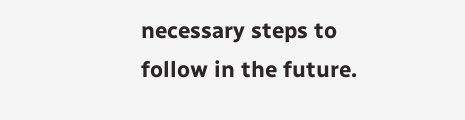necessary steps to follow in the future.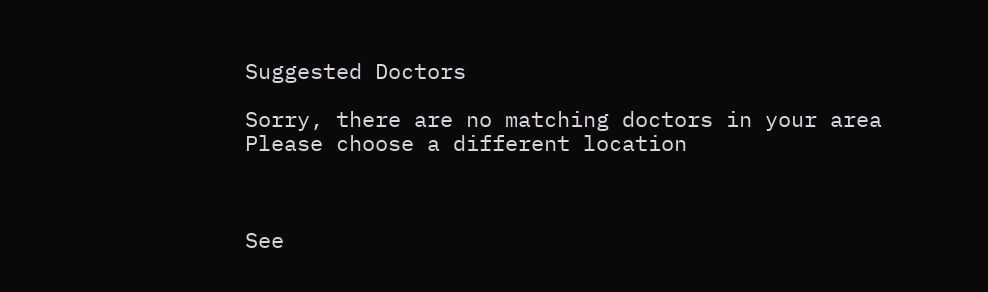Suggested Doctors

Sorry, there are no matching doctors in your area
Please choose a different location



See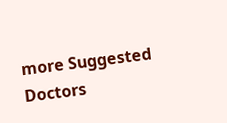more Suggested Doctors